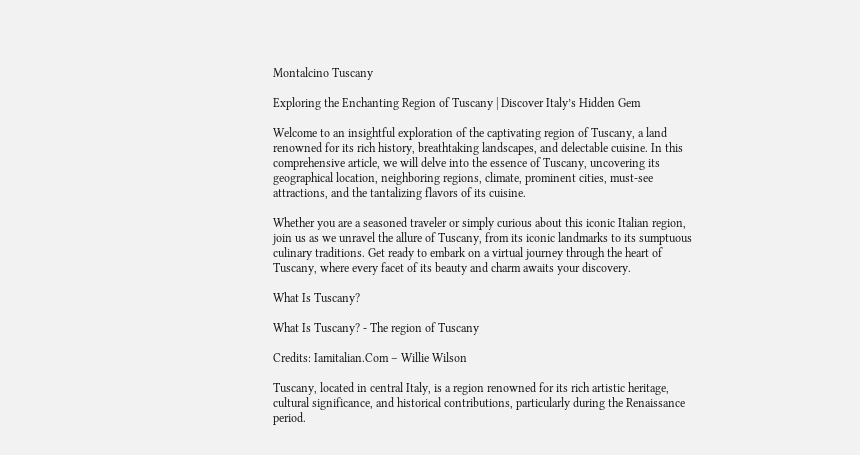Montalcino Tuscany

Exploring the Enchanting Region of Tuscany | Discover Italy’s Hidden Gem

Welcome to an insightful exploration of the captivating region of Tuscany, a land renowned for its rich history, breathtaking landscapes, and delectable cuisine. In this comprehensive article, we will delve into the essence of Tuscany, uncovering its geographical location, neighboring regions, climate, prominent cities, must-see attractions, and the tantalizing flavors of its cuisine.

Whether you are a seasoned traveler or simply curious about this iconic Italian region, join us as we unravel the allure of Tuscany, from its iconic landmarks to its sumptuous culinary traditions. Get ready to embark on a virtual journey through the heart of Tuscany, where every facet of its beauty and charm awaits your discovery.

What Is Tuscany?

What Is Tuscany? - The region of Tuscany

Credits: Iamitalian.Com – Willie Wilson

Tuscany, located in central Italy, is a region renowned for its rich artistic heritage, cultural significance, and historical contributions, particularly during the Renaissance period.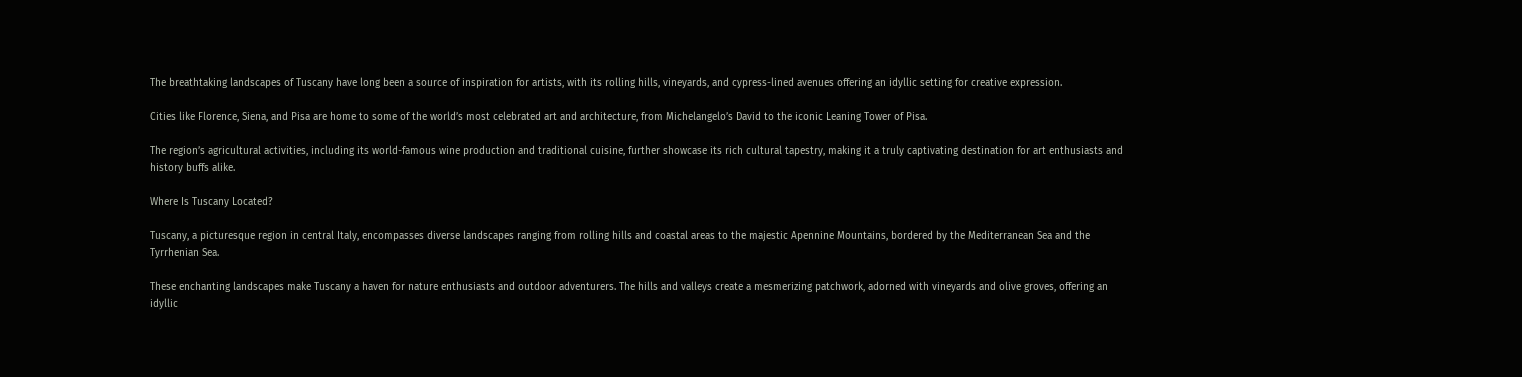The breathtaking landscapes of Tuscany have long been a source of inspiration for artists, with its rolling hills, vineyards, and cypress-lined avenues offering an idyllic setting for creative expression.

Cities like Florence, Siena, and Pisa are home to some of the world’s most celebrated art and architecture, from Michelangelo’s David to the iconic Leaning Tower of Pisa.

The region’s agricultural activities, including its world-famous wine production and traditional cuisine, further showcase its rich cultural tapestry, making it a truly captivating destination for art enthusiasts and history buffs alike.

Where Is Tuscany Located?

Tuscany, a picturesque region in central Italy, encompasses diverse landscapes ranging from rolling hills and coastal areas to the majestic Apennine Mountains, bordered by the Mediterranean Sea and the Tyrrhenian Sea.

These enchanting landscapes make Tuscany a haven for nature enthusiasts and outdoor adventurers. The hills and valleys create a mesmerizing patchwork, adorned with vineyards and olive groves, offering an idyllic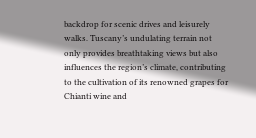backdrop for scenic drives and leisurely walks. Tuscany’s undulating terrain not only provides breathtaking views but also influences the region’s climate, contributing to the cultivation of its renowned grapes for Chianti wine and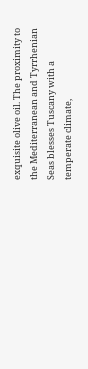exquisite olive oil. The proximity to the Mediterranean and Tyrrhenian Seas blesses Tuscany with a temperate climate,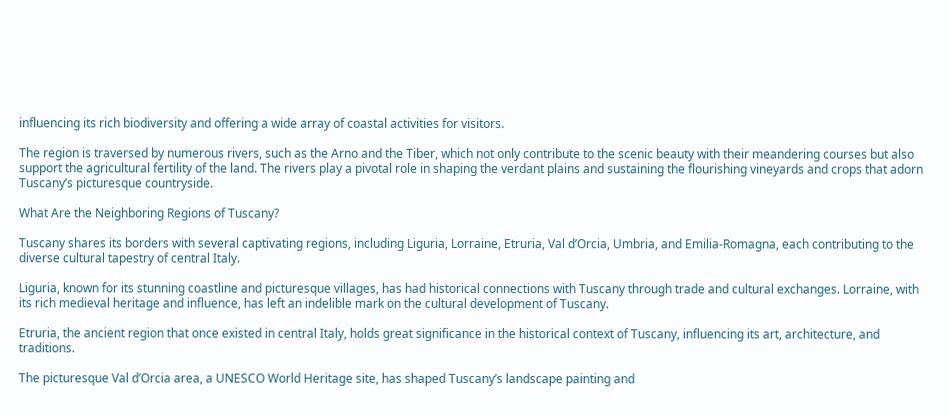influencing its rich biodiversity and offering a wide array of coastal activities for visitors.

The region is traversed by numerous rivers, such as the Arno and the Tiber, which not only contribute to the scenic beauty with their meandering courses but also support the agricultural fertility of the land. The rivers play a pivotal role in shaping the verdant plains and sustaining the flourishing vineyards and crops that adorn Tuscany’s picturesque countryside.

What Are the Neighboring Regions of Tuscany?

Tuscany shares its borders with several captivating regions, including Liguria, Lorraine, Etruria, Val d’Orcia, Umbria, and Emilia-Romagna, each contributing to the diverse cultural tapestry of central Italy.

Liguria, known for its stunning coastline and picturesque villages, has had historical connections with Tuscany through trade and cultural exchanges. Lorraine, with its rich medieval heritage and influence, has left an indelible mark on the cultural development of Tuscany.

Etruria, the ancient region that once existed in central Italy, holds great significance in the historical context of Tuscany, influencing its art, architecture, and traditions.

The picturesque Val d’Orcia area, a UNESCO World Heritage site, has shaped Tuscany’s landscape painting and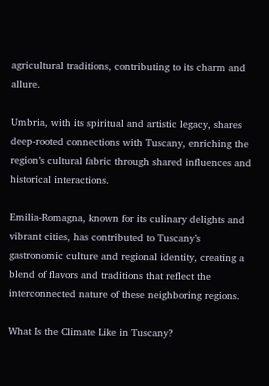agricultural traditions, contributing to its charm and allure.

Umbria, with its spiritual and artistic legacy, shares deep-rooted connections with Tuscany, enriching the region’s cultural fabric through shared influences and historical interactions.

Emilia-Romagna, known for its culinary delights and vibrant cities, has contributed to Tuscany’s gastronomic culture and regional identity, creating a blend of flavors and traditions that reflect the interconnected nature of these neighboring regions.

What Is the Climate Like in Tuscany?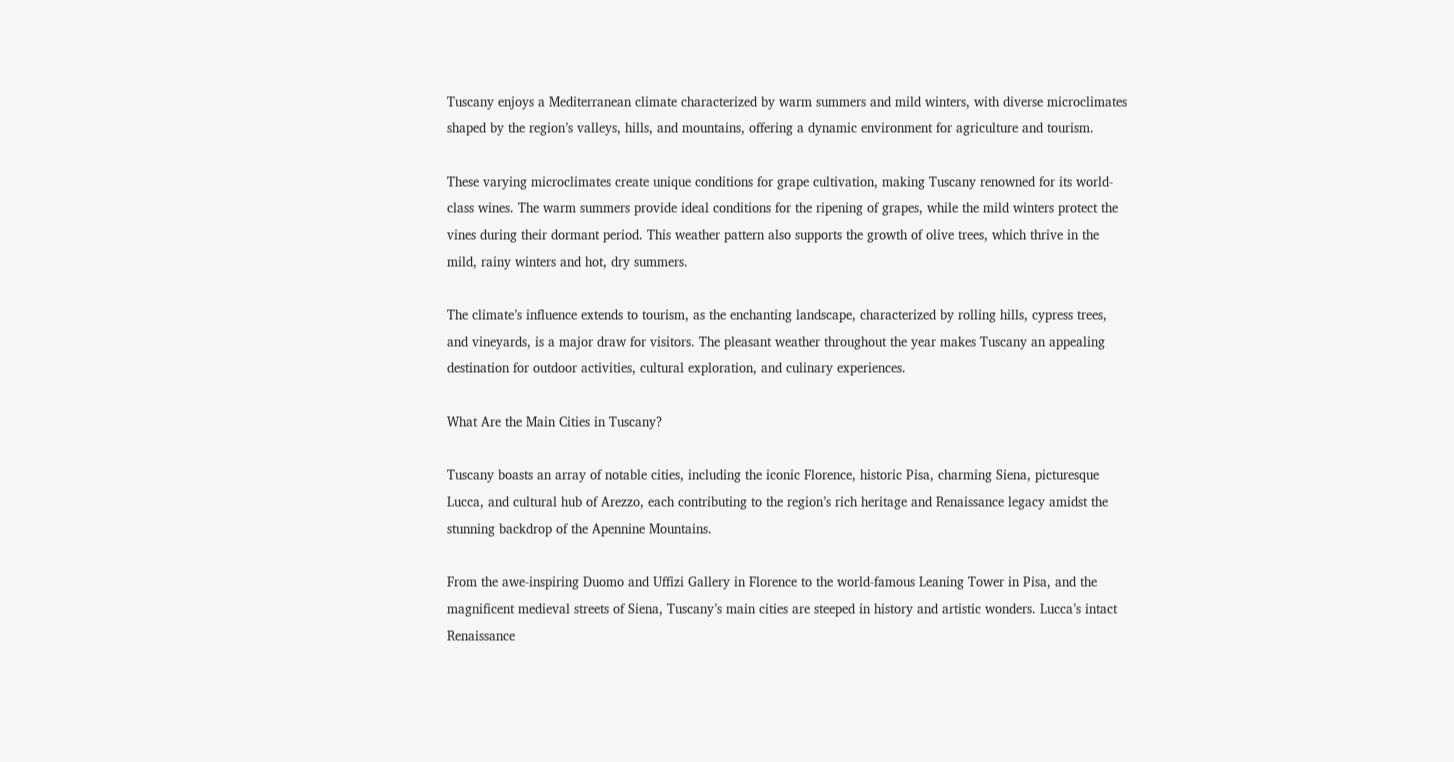Tuscany enjoys a Mediterranean climate characterized by warm summers and mild winters, with diverse microclimates shaped by the region’s valleys, hills, and mountains, offering a dynamic environment for agriculture and tourism.

These varying microclimates create unique conditions for grape cultivation, making Tuscany renowned for its world-class wines. The warm summers provide ideal conditions for the ripening of grapes, while the mild winters protect the vines during their dormant period. This weather pattern also supports the growth of olive trees, which thrive in the mild, rainy winters and hot, dry summers.

The climate’s influence extends to tourism, as the enchanting landscape, characterized by rolling hills, cypress trees, and vineyards, is a major draw for visitors. The pleasant weather throughout the year makes Tuscany an appealing destination for outdoor activities, cultural exploration, and culinary experiences.

What Are the Main Cities in Tuscany?

Tuscany boasts an array of notable cities, including the iconic Florence, historic Pisa, charming Siena, picturesque Lucca, and cultural hub of Arezzo, each contributing to the region’s rich heritage and Renaissance legacy amidst the stunning backdrop of the Apennine Mountains.

From the awe-inspiring Duomo and Uffizi Gallery in Florence to the world-famous Leaning Tower in Pisa, and the magnificent medieval streets of Siena, Tuscany’s main cities are steeped in history and artistic wonders. Lucca’s intact Renaissance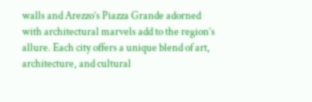walls and Arezzo’s Piazza Grande adorned with architectural marvels add to the region’s allure. Each city offers a unique blend of art, architecture, and cultural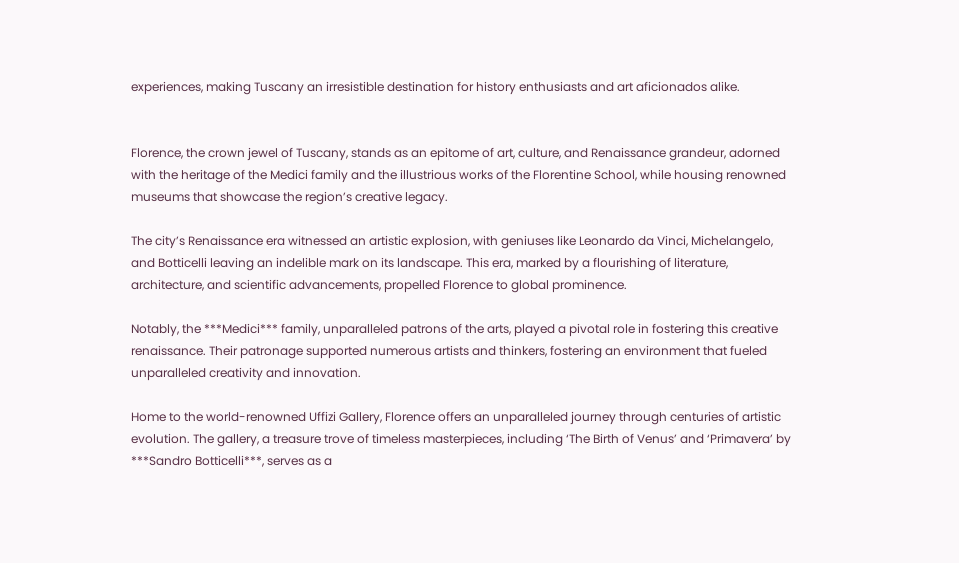experiences, making Tuscany an irresistible destination for history enthusiasts and art aficionados alike.


Florence, the crown jewel of Tuscany, stands as an epitome of art, culture, and Renaissance grandeur, adorned with the heritage of the Medici family and the illustrious works of the Florentine School, while housing renowned museums that showcase the region’s creative legacy.

The city’s Renaissance era witnessed an artistic explosion, with geniuses like Leonardo da Vinci, Michelangelo, and Botticelli leaving an indelible mark on its landscape. This era, marked by a flourishing of literature, architecture, and scientific advancements, propelled Florence to global prominence.

Notably, the ***Medici*** family, unparalleled patrons of the arts, played a pivotal role in fostering this creative renaissance. Their patronage supported numerous artists and thinkers, fostering an environment that fueled unparalleled creativity and innovation.

Home to the world-renowned Uffizi Gallery, Florence offers an unparalleled journey through centuries of artistic evolution. The gallery, a treasure trove of timeless masterpieces, including ‘The Birth of Venus’ and ‘Primavera’ by ***Sandro Botticelli***, serves as a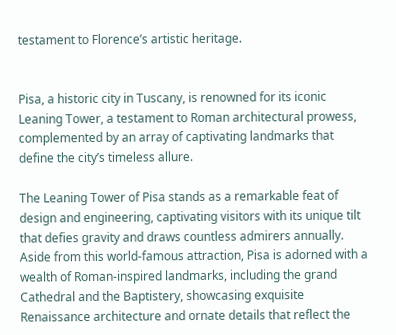testament to Florence’s artistic heritage.


Pisa, a historic city in Tuscany, is renowned for its iconic Leaning Tower, a testament to Roman architectural prowess, complemented by an array of captivating landmarks that define the city’s timeless allure.

The Leaning Tower of Pisa stands as a remarkable feat of design and engineering, captivating visitors with its unique tilt that defies gravity and draws countless admirers annually. Aside from this world-famous attraction, Pisa is adorned with a wealth of Roman-inspired landmarks, including the grand Cathedral and the Baptistery, showcasing exquisite Renaissance architecture and ornate details that reflect the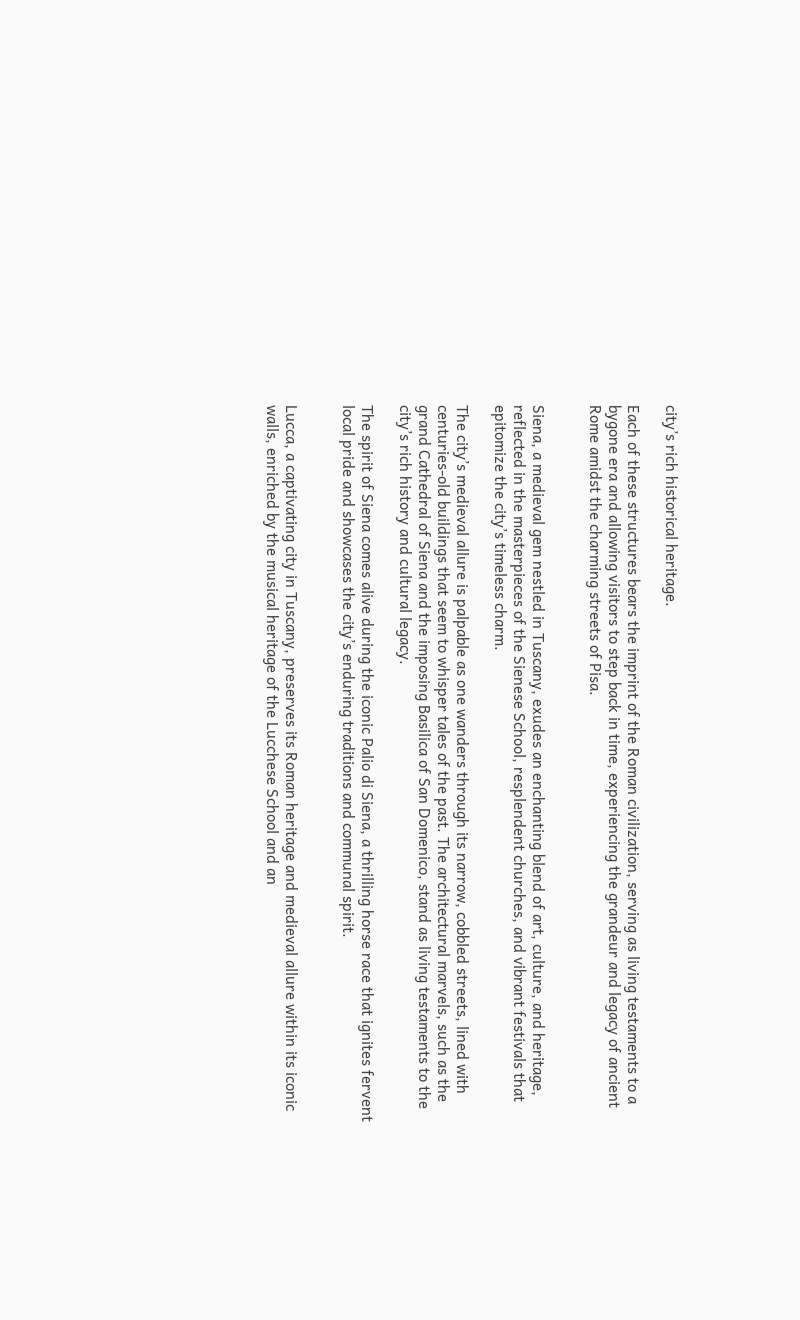city’s rich historical heritage.

Each of these structures bears the imprint of the Roman civilization, serving as living testaments to a bygone era and allowing visitors to step back in time, experiencing the grandeur and legacy of ancient Rome amidst the charming streets of Pisa.


Siena, a medieval gem nestled in Tuscany, exudes an enchanting blend of art, culture, and heritage, reflected in the masterpieces of the Sienese School, resplendent churches, and vibrant festivals that epitomize the city’s timeless charm.

The city’s medieval allure is palpable as one wanders through its narrow, cobbled streets, lined with centuries-old buildings that seem to whisper tales of the past. The architectural marvels, such as the grand Cathedral of Siena and the imposing Basilica of San Domenico, stand as living testaments to the city’s rich history and cultural legacy.

The spirit of Siena comes alive during the iconic Palio di Siena, a thrilling horse race that ignites fervent local pride and showcases the city’s enduring traditions and communal spirit.


Lucca, a captivating city in Tuscany, preserves its Roman heritage and medieval allure within its iconic walls, enriched by the musical heritage of the Lucchese School and an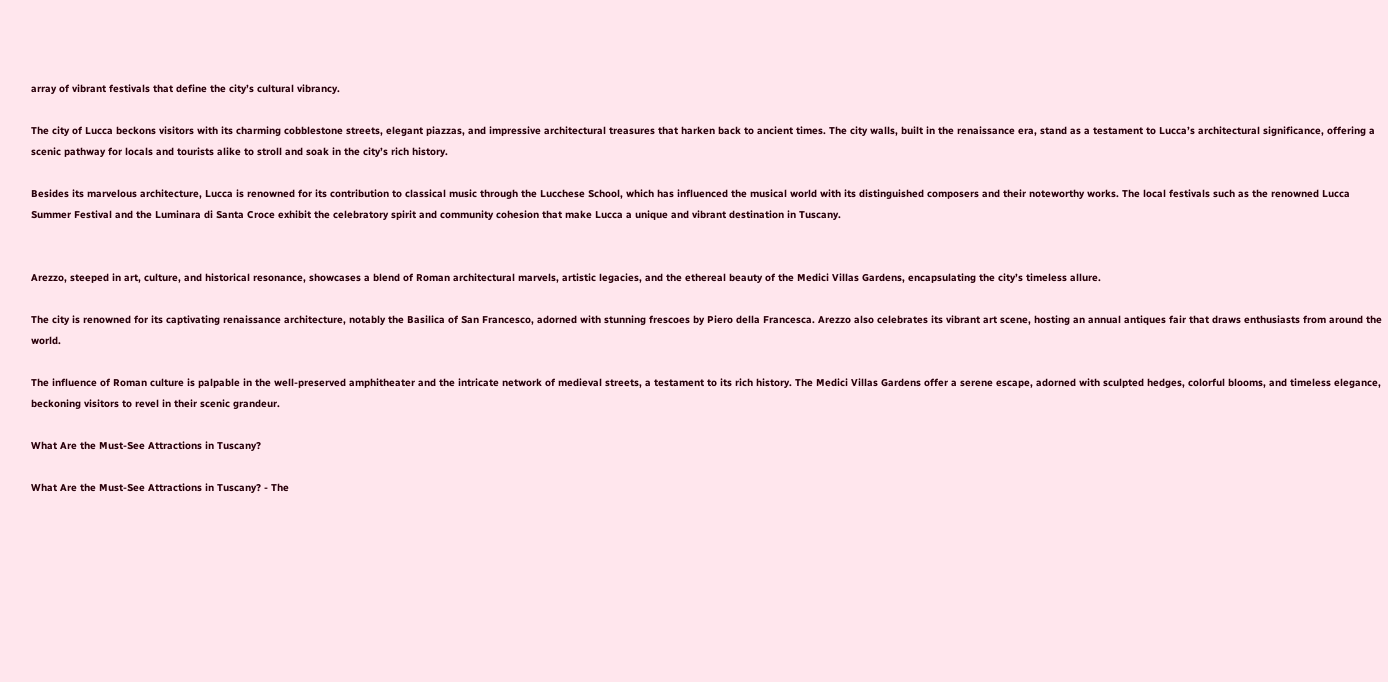array of vibrant festivals that define the city’s cultural vibrancy.

The city of Lucca beckons visitors with its charming cobblestone streets, elegant piazzas, and impressive architectural treasures that harken back to ancient times. The city walls, built in the renaissance era, stand as a testament to Lucca’s architectural significance, offering a scenic pathway for locals and tourists alike to stroll and soak in the city’s rich history.

Besides its marvelous architecture, Lucca is renowned for its contribution to classical music through the Lucchese School, which has influenced the musical world with its distinguished composers and their noteworthy works. The local festivals such as the renowned Lucca Summer Festival and the Luminara di Santa Croce exhibit the celebratory spirit and community cohesion that make Lucca a unique and vibrant destination in Tuscany.


Arezzo, steeped in art, culture, and historical resonance, showcases a blend of Roman architectural marvels, artistic legacies, and the ethereal beauty of the Medici Villas Gardens, encapsulating the city’s timeless allure.

The city is renowned for its captivating renaissance architecture, notably the Basilica of San Francesco, adorned with stunning frescoes by Piero della Francesca. Arezzo also celebrates its vibrant art scene, hosting an annual antiques fair that draws enthusiasts from around the world.

The influence of Roman culture is palpable in the well-preserved amphitheater and the intricate network of medieval streets, a testament to its rich history. The Medici Villas Gardens offer a serene escape, adorned with sculpted hedges, colorful blooms, and timeless elegance, beckoning visitors to revel in their scenic grandeur.

What Are the Must-See Attractions in Tuscany?

What Are the Must-See Attractions in Tuscany? - The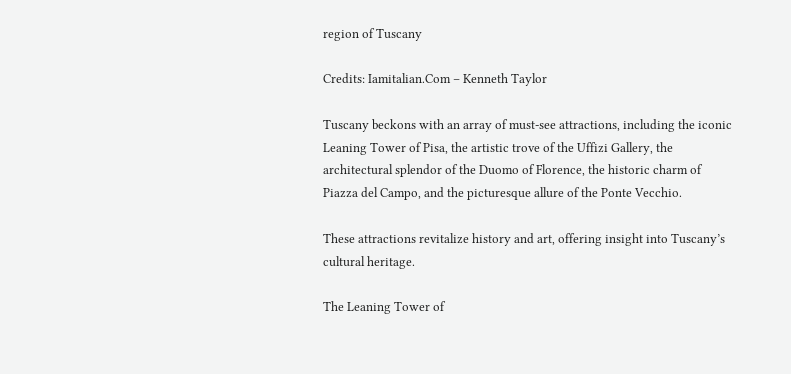region of Tuscany

Credits: Iamitalian.Com – Kenneth Taylor

Tuscany beckons with an array of must-see attractions, including the iconic Leaning Tower of Pisa, the artistic trove of the Uffizi Gallery, the architectural splendor of the Duomo of Florence, the historic charm of Piazza del Campo, and the picturesque allure of the Ponte Vecchio.

These attractions revitalize history and art, offering insight into Tuscany’s cultural heritage.

The Leaning Tower of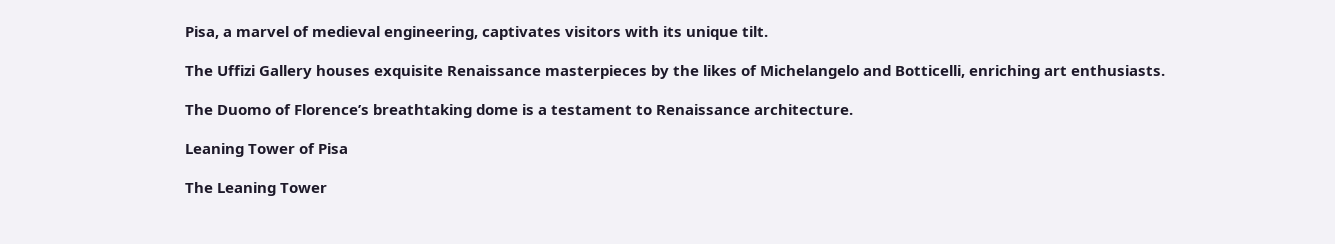Pisa, a marvel of medieval engineering, captivates visitors with its unique tilt.

The Uffizi Gallery houses exquisite Renaissance masterpieces by the likes of Michelangelo and Botticelli, enriching art enthusiasts.

The Duomo of Florence’s breathtaking dome is a testament to Renaissance architecture.

Leaning Tower of Pisa

The Leaning Tower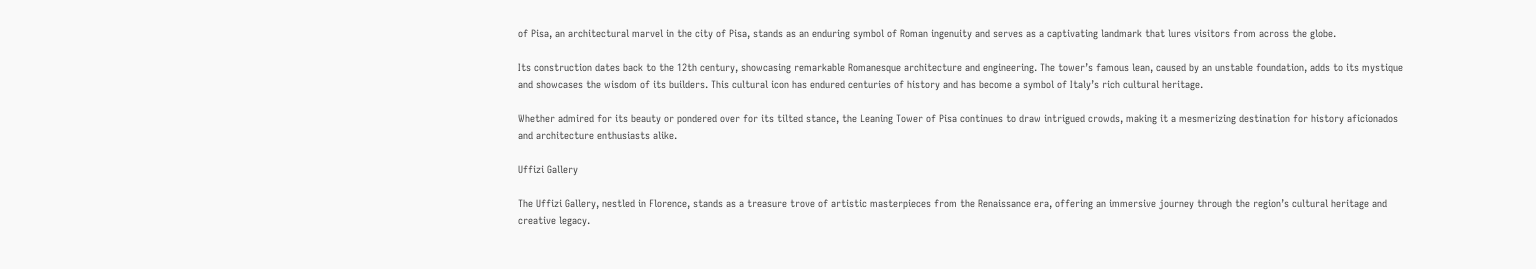of Pisa, an architectural marvel in the city of Pisa, stands as an enduring symbol of Roman ingenuity and serves as a captivating landmark that lures visitors from across the globe.

Its construction dates back to the 12th century, showcasing remarkable Romanesque architecture and engineering. The tower’s famous lean, caused by an unstable foundation, adds to its mystique and showcases the wisdom of its builders. This cultural icon has endured centuries of history and has become a symbol of Italy’s rich cultural heritage.

Whether admired for its beauty or pondered over for its tilted stance, the Leaning Tower of Pisa continues to draw intrigued crowds, making it a mesmerizing destination for history aficionados and architecture enthusiasts alike.

Uffizi Gallery

The Uffizi Gallery, nestled in Florence, stands as a treasure trove of artistic masterpieces from the Renaissance era, offering an immersive journey through the region’s cultural heritage and creative legacy.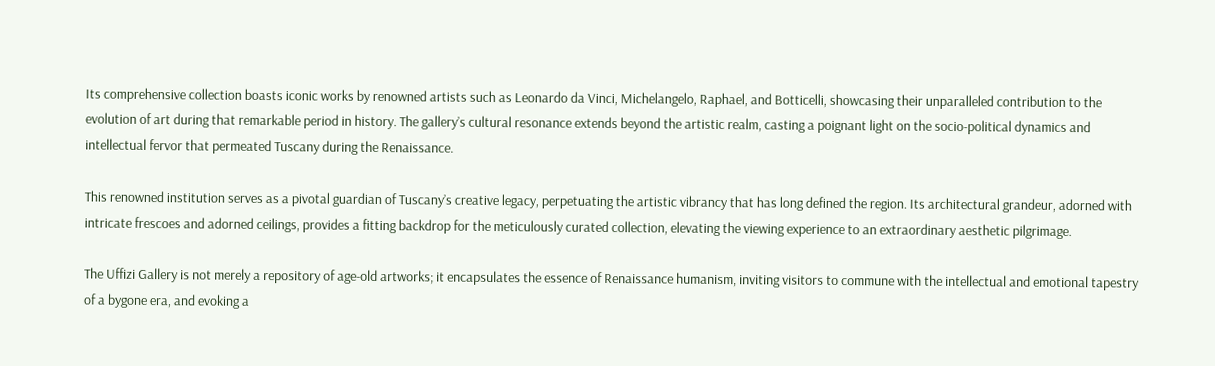Its comprehensive collection boasts iconic works by renowned artists such as Leonardo da Vinci, Michelangelo, Raphael, and Botticelli, showcasing their unparalleled contribution to the evolution of art during that remarkable period in history. The gallery’s cultural resonance extends beyond the artistic realm, casting a poignant light on the socio-political dynamics and intellectual fervor that permeated Tuscany during the Renaissance.

This renowned institution serves as a pivotal guardian of Tuscany’s creative legacy, perpetuating the artistic vibrancy that has long defined the region. Its architectural grandeur, adorned with intricate frescoes and adorned ceilings, provides a fitting backdrop for the meticulously curated collection, elevating the viewing experience to an extraordinary aesthetic pilgrimage.

The Uffizi Gallery is not merely a repository of age-old artworks; it encapsulates the essence of Renaissance humanism, inviting visitors to commune with the intellectual and emotional tapestry of a bygone era, and evoking a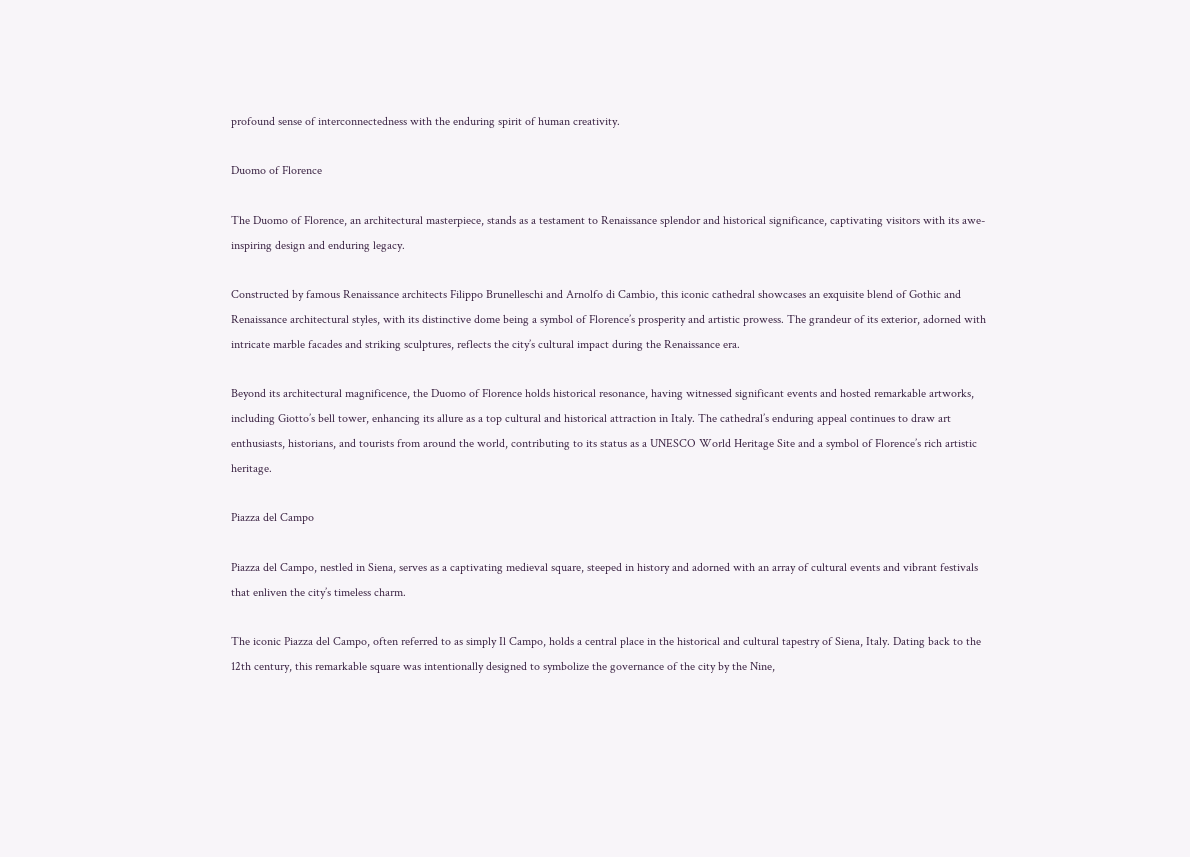profound sense of interconnectedness with the enduring spirit of human creativity.

Duomo of Florence

The Duomo of Florence, an architectural masterpiece, stands as a testament to Renaissance splendor and historical significance, captivating visitors with its awe-inspiring design and enduring legacy.

Constructed by famous Renaissance architects Filippo Brunelleschi and Arnolfo di Cambio, this iconic cathedral showcases an exquisite blend of Gothic and Renaissance architectural styles, with its distinctive dome being a symbol of Florence’s prosperity and artistic prowess. The grandeur of its exterior, adorned with intricate marble facades and striking sculptures, reflects the city’s cultural impact during the Renaissance era.

Beyond its architectural magnificence, the Duomo of Florence holds historical resonance, having witnessed significant events and hosted remarkable artworks, including Giotto’s bell tower, enhancing its allure as a top cultural and historical attraction in Italy. The cathedral’s enduring appeal continues to draw art enthusiasts, historians, and tourists from around the world, contributing to its status as a UNESCO World Heritage Site and a symbol of Florence’s rich artistic heritage.

Piazza del Campo

Piazza del Campo, nestled in Siena, serves as a captivating medieval square, steeped in history and adorned with an array of cultural events and vibrant festivals that enliven the city’s timeless charm.

The iconic Piazza del Campo, often referred to as simply Il Campo, holds a central place in the historical and cultural tapestry of Siena, Italy. Dating back to the 12th century, this remarkable square was intentionally designed to symbolize the governance of the city by the Nine,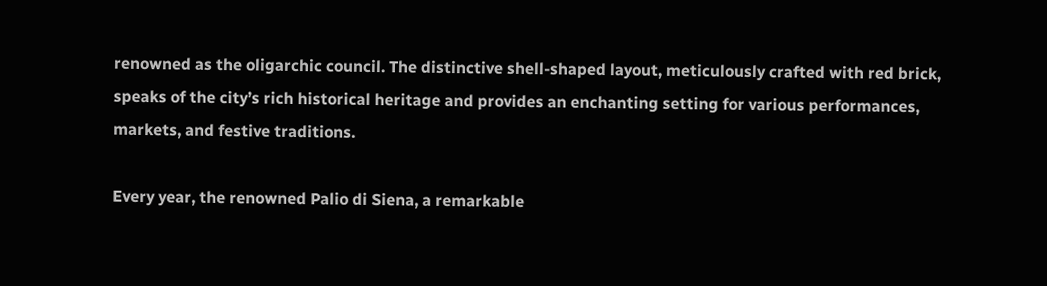renowned as the oligarchic council. The distinctive shell-shaped layout, meticulously crafted with red brick, speaks of the city’s rich historical heritage and provides an enchanting setting for various performances, markets, and festive traditions.

Every year, the renowned Palio di Siena, a remarkable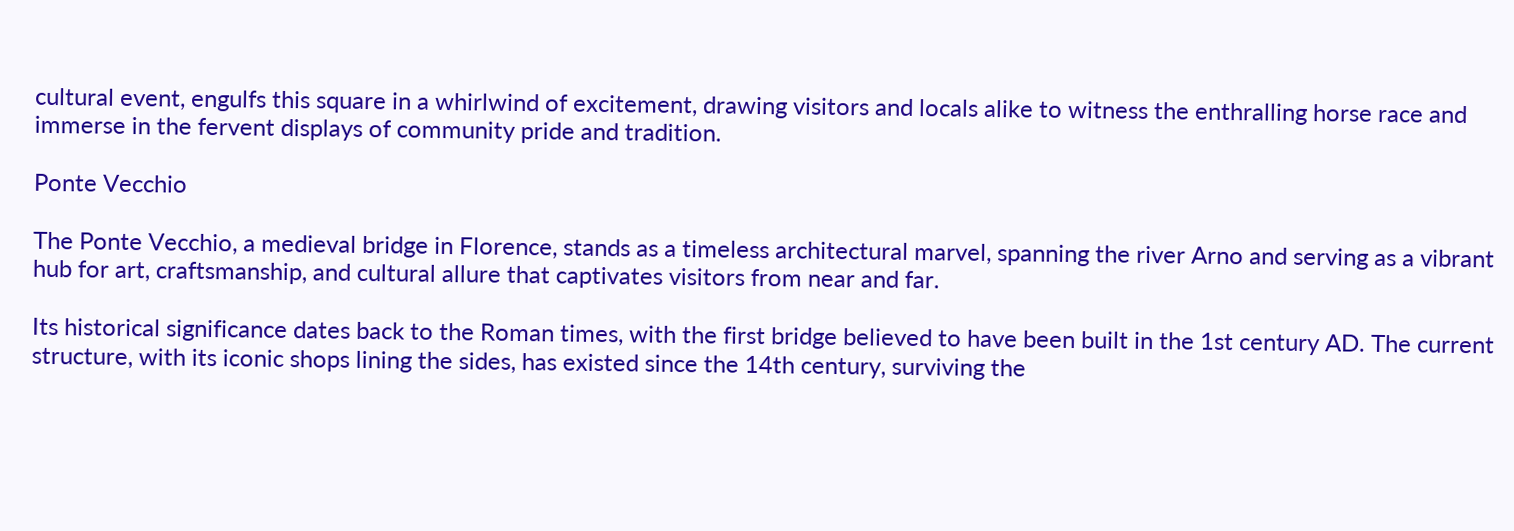cultural event, engulfs this square in a whirlwind of excitement, drawing visitors and locals alike to witness the enthralling horse race and immerse in the fervent displays of community pride and tradition.

Ponte Vecchio

The Ponte Vecchio, a medieval bridge in Florence, stands as a timeless architectural marvel, spanning the river Arno and serving as a vibrant hub for art, craftsmanship, and cultural allure that captivates visitors from near and far.

Its historical significance dates back to the Roman times, with the first bridge believed to have been built in the 1st century AD. The current structure, with its iconic shops lining the sides, has existed since the 14th century, surviving the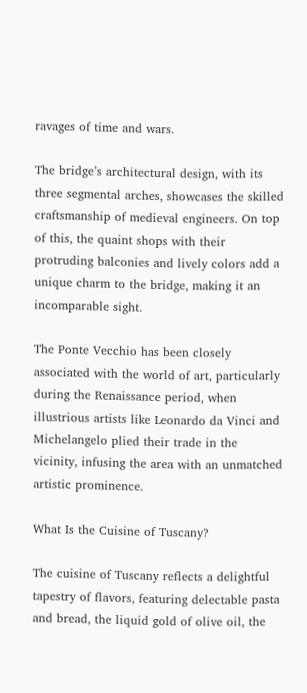ravages of time and wars.

The bridge’s architectural design, with its three segmental arches, showcases the skilled craftsmanship of medieval engineers. On top of this, the quaint shops with their protruding balconies and lively colors add a unique charm to the bridge, making it an incomparable sight.

The Ponte Vecchio has been closely associated with the world of art, particularly during the Renaissance period, when illustrious artists like Leonardo da Vinci and Michelangelo plied their trade in the vicinity, infusing the area with an unmatched artistic prominence.

What Is the Cuisine of Tuscany?

The cuisine of Tuscany reflects a delightful tapestry of flavors, featuring delectable pasta and bread, the liquid gold of olive oil, the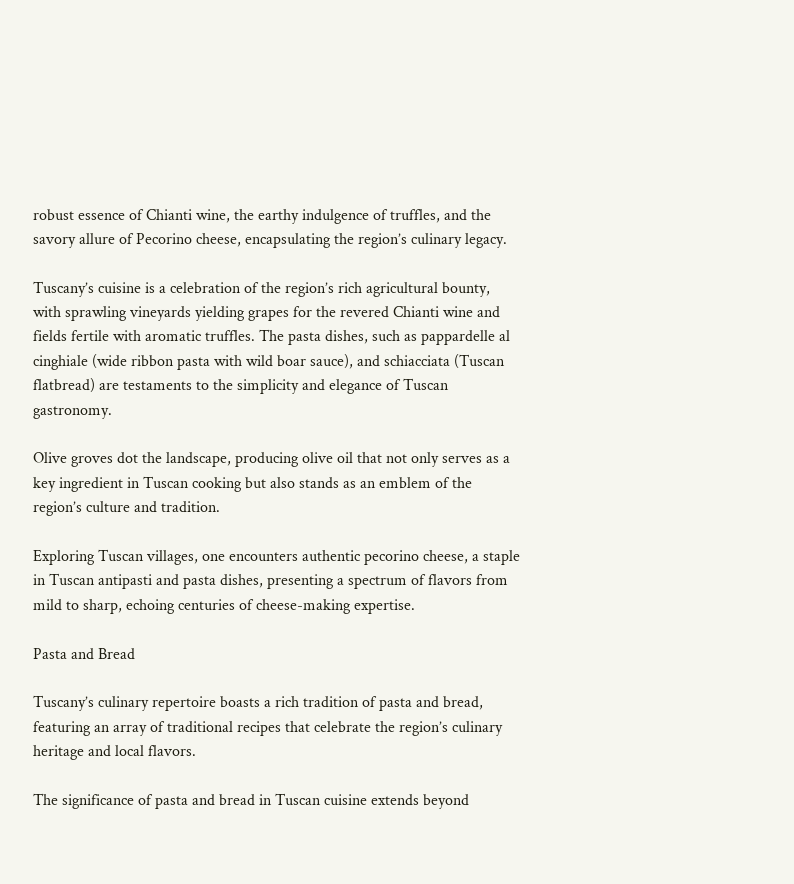robust essence of Chianti wine, the earthy indulgence of truffles, and the savory allure of Pecorino cheese, encapsulating the region’s culinary legacy.

Tuscany’s cuisine is a celebration of the region’s rich agricultural bounty, with sprawling vineyards yielding grapes for the revered Chianti wine and fields fertile with aromatic truffles. The pasta dishes, such as pappardelle al cinghiale (wide ribbon pasta with wild boar sauce), and schiacciata (Tuscan flatbread) are testaments to the simplicity and elegance of Tuscan gastronomy.

Olive groves dot the landscape, producing olive oil that not only serves as a key ingredient in Tuscan cooking but also stands as an emblem of the region’s culture and tradition.

Exploring Tuscan villages, one encounters authentic pecorino cheese, a staple in Tuscan antipasti and pasta dishes, presenting a spectrum of flavors from mild to sharp, echoing centuries of cheese-making expertise.

Pasta and Bread

Tuscany’s culinary repertoire boasts a rich tradition of pasta and bread, featuring an array of traditional recipes that celebrate the region’s culinary heritage and local flavors.

The significance of pasta and bread in Tuscan cuisine extends beyond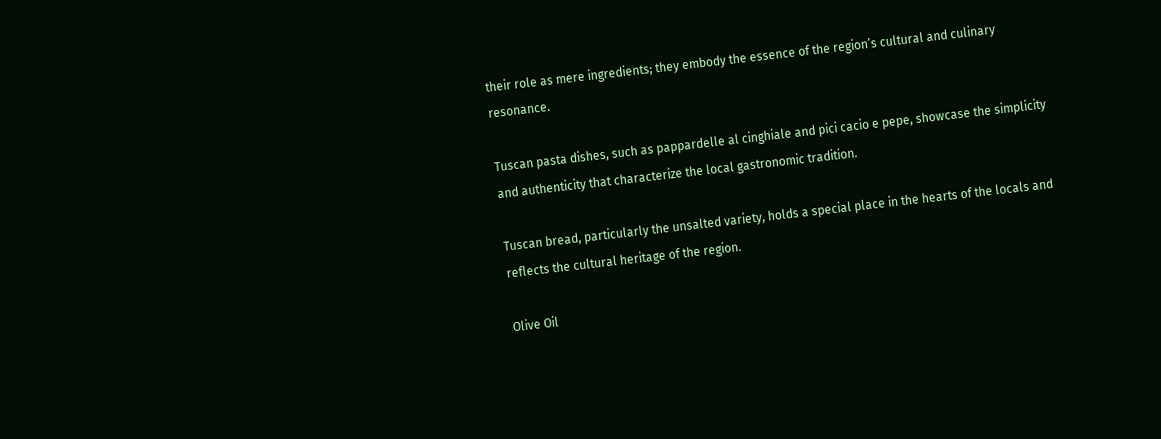their role as mere ingredients; they embody the essence of the region’s cultural and culinary resonance.

Tuscan pasta dishes, such as pappardelle al cinghiale and pici cacio e pepe, showcase the simplicity and authenticity that characterize the local gastronomic tradition.

Tuscan bread, particularly the unsalted variety, holds a special place in the hearts of the locals and reflects the cultural heritage of the region.

Olive Oil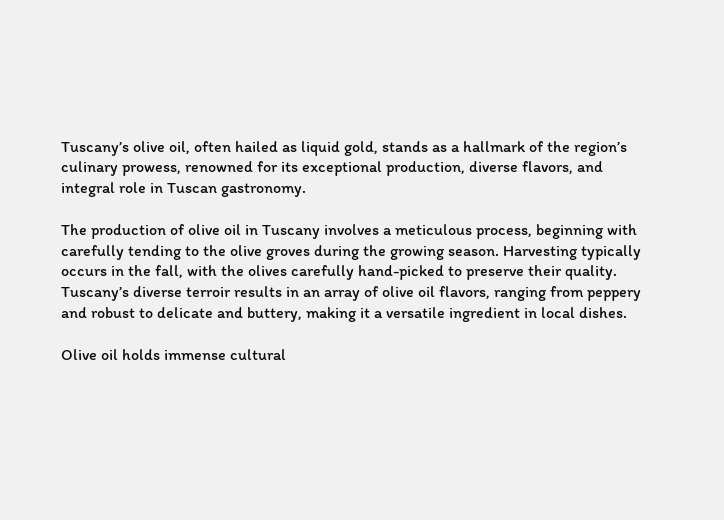Tuscany’s olive oil, often hailed as liquid gold, stands as a hallmark of the region’s culinary prowess, renowned for its exceptional production, diverse flavors, and integral role in Tuscan gastronomy.

The production of olive oil in Tuscany involves a meticulous process, beginning with carefully tending to the olive groves during the growing season. Harvesting typically occurs in the fall, with the olives carefully hand-picked to preserve their quality. Tuscany’s diverse terroir results in an array of olive oil flavors, ranging from peppery and robust to delicate and buttery, making it a versatile ingredient in local dishes.

Olive oil holds immense cultural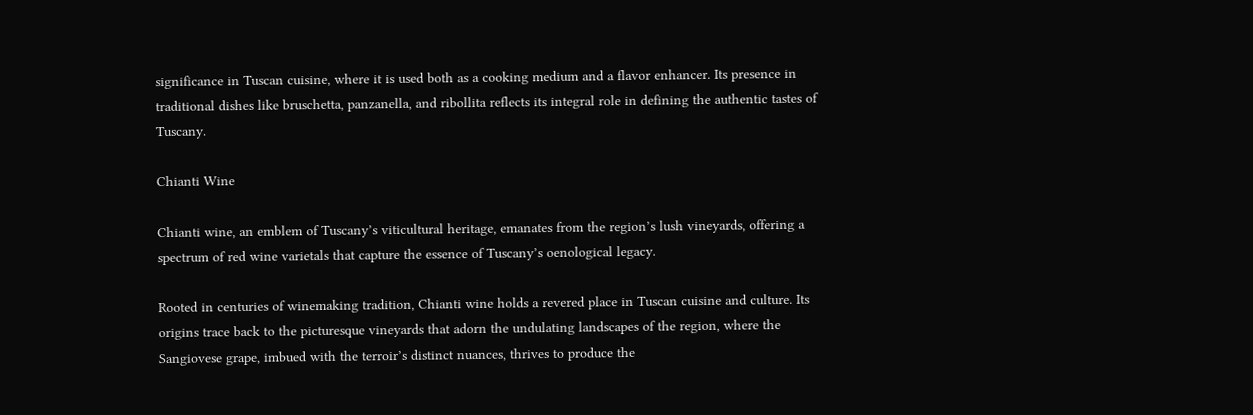significance in Tuscan cuisine, where it is used both as a cooking medium and a flavor enhancer. Its presence in traditional dishes like bruschetta, panzanella, and ribollita reflects its integral role in defining the authentic tastes of Tuscany.

Chianti Wine

Chianti wine, an emblem of Tuscany’s viticultural heritage, emanates from the region’s lush vineyards, offering a spectrum of red wine varietals that capture the essence of Tuscany’s oenological legacy.

Rooted in centuries of winemaking tradition, Chianti wine holds a revered place in Tuscan cuisine and culture. Its origins trace back to the picturesque vineyards that adorn the undulating landscapes of the region, where the Sangiovese grape, imbued with the terroir’s distinct nuances, thrives to produce the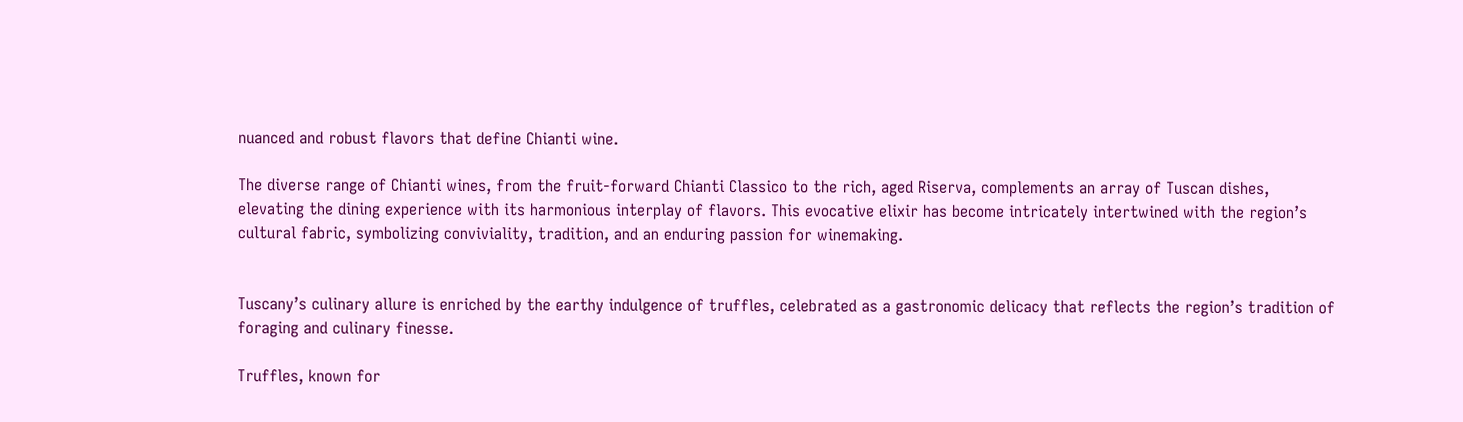nuanced and robust flavors that define Chianti wine.

The diverse range of Chianti wines, from the fruit-forward Chianti Classico to the rich, aged Riserva, complements an array of Tuscan dishes, elevating the dining experience with its harmonious interplay of flavors. This evocative elixir has become intricately intertwined with the region’s cultural fabric, symbolizing conviviality, tradition, and an enduring passion for winemaking.


Tuscany’s culinary allure is enriched by the earthy indulgence of truffles, celebrated as a gastronomic delicacy that reflects the region’s tradition of foraging and culinary finesse.

Truffles, known for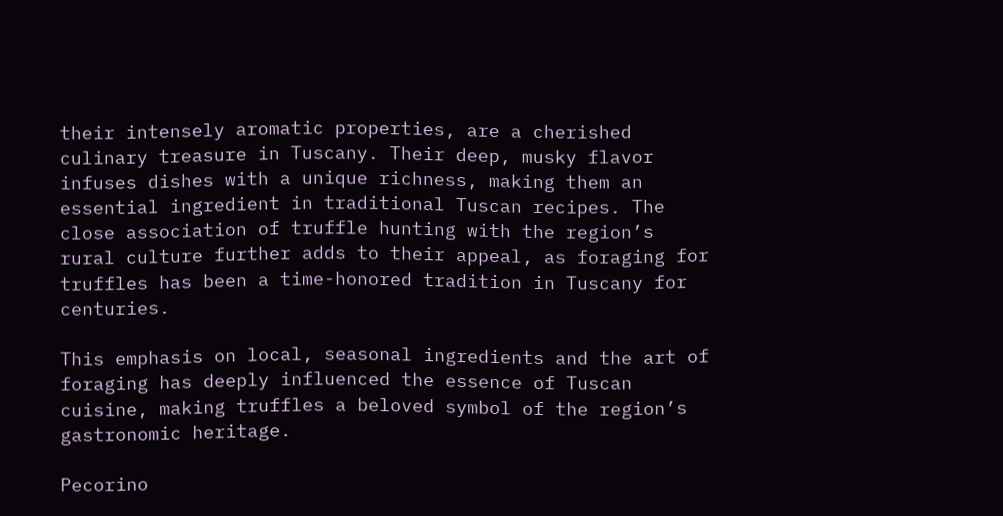their intensely aromatic properties, are a cherished culinary treasure in Tuscany. Their deep, musky flavor infuses dishes with a unique richness, making them an essential ingredient in traditional Tuscan recipes. The close association of truffle hunting with the region’s rural culture further adds to their appeal, as foraging for truffles has been a time-honored tradition in Tuscany for centuries.

This emphasis on local, seasonal ingredients and the art of foraging has deeply influenced the essence of Tuscan cuisine, making truffles a beloved symbol of the region’s gastronomic heritage.

Pecorino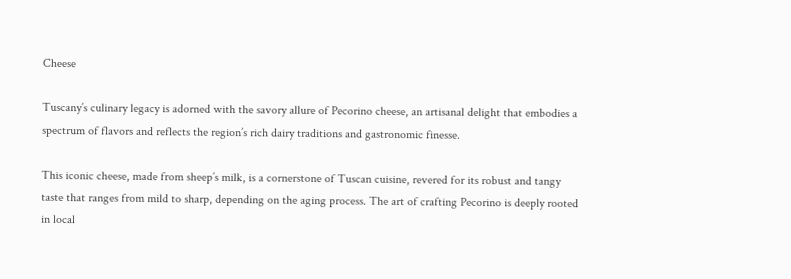Cheese

Tuscany’s culinary legacy is adorned with the savory allure of Pecorino cheese, an artisanal delight that embodies a spectrum of flavors and reflects the region’s rich dairy traditions and gastronomic finesse.

This iconic cheese, made from sheep’s milk, is a cornerstone of Tuscan cuisine, revered for its robust and tangy taste that ranges from mild to sharp, depending on the aging process. The art of crafting Pecorino is deeply rooted in local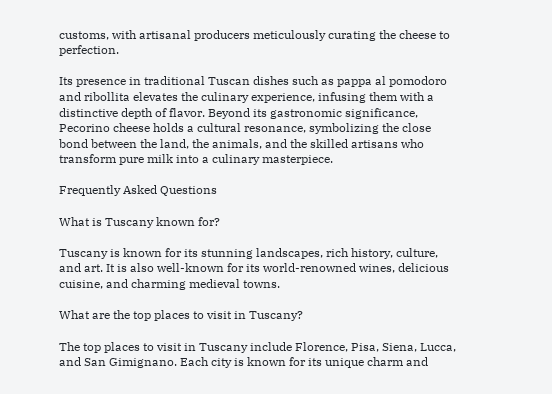customs, with artisanal producers meticulously curating the cheese to perfection.

Its presence in traditional Tuscan dishes such as pappa al pomodoro and ribollita elevates the culinary experience, infusing them with a distinctive depth of flavor. Beyond its gastronomic significance, Pecorino cheese holds a cultural resonance, symbolizing the close bond between the land, the animals, and the skilled artisans who transform pure milk into a culinary masterpiece.

Frequently Asked Questions

What is Tuscany known for?

Tuscany is known for its stunning landscapes, rich history, culture, and art. It is also well-known for its world-renowned wines, delicious cuisine, and charming medieval towns.

What are the top places to visit in Tuscany?

The top places to visit in Tuscany include Florence, Pisa, Siena, Lucca, and San Gimignano. Each city is known for its unique charm and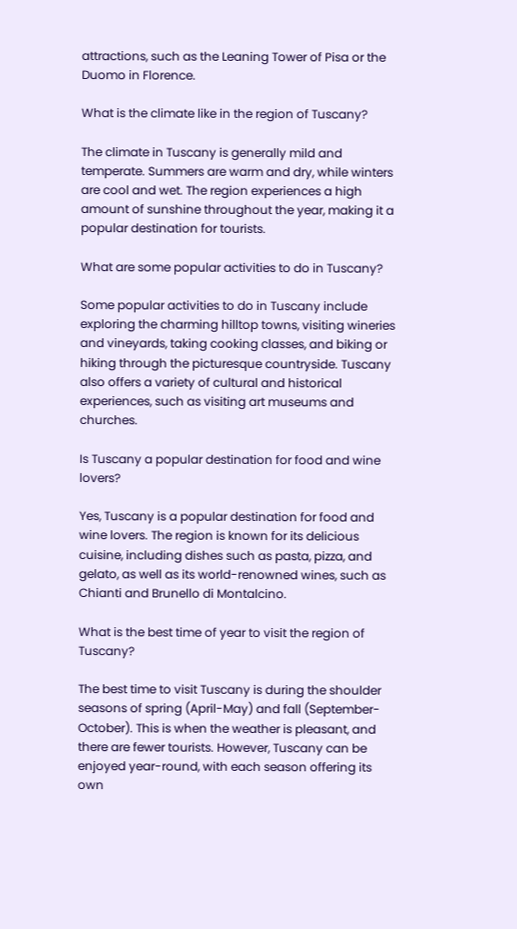attractions, such as the Leaning Tower of Pisa or the Duomo in Florence.

What is the climate like in the region of Tuscany?

The climate in Tuscany is generally mild and temperate. Summers are warm and dry, while winters are cool and wet. The region experiences a high amount of sunshine throughout the year, making it a popular destination for tourists.

What are some popular activities to do in Tuscany?

Some popular activities to do in Tuscany include exploring the charming hilltop towns, visiting wineries and vineyards, taking cooking classes, and biking or hiking through the picturesque countryside. Tuscany also offers a variety of cultural and historical experiences, such as visiting art museums and churches.

Is Tuscany a popular destination for food and wine lovers?

Yes, Tuscany is a popular destination for food and wine lovers. The region is known for its delicious cuisine, including dishes such as pasta, pizza, and gelato, as well as its world-renowned wines, such as Chianti and Brunello di Montalcino.

What is the best time of year to visit the region of Tuscany?

The best time to visit Tuscany is during the shoulder seasons of spring (April-May) and fall (September-October). This is when the weather is pleasant, and there are fewer tourists. However, Tuscany can be enjoyed year-round, with each season offering its own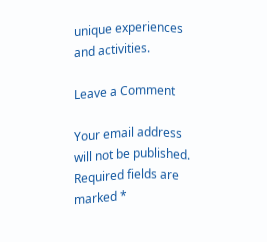unique experiences and activities.

Leave a Comment

Your email address will not be published. Required fields are marked *